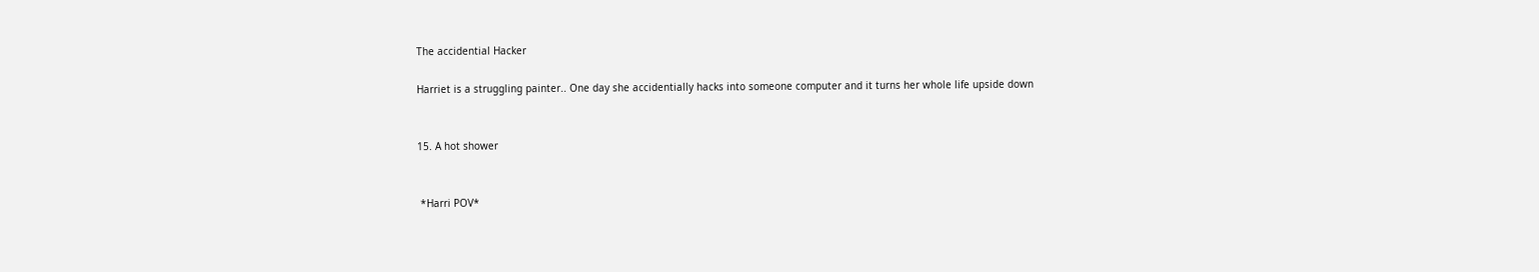The accidential Hacker

Harriet is a struggling painter.. One day she accidentially hacks into someone computer and it turns her whole life upside down


15. A hot shower


 *Harri POV*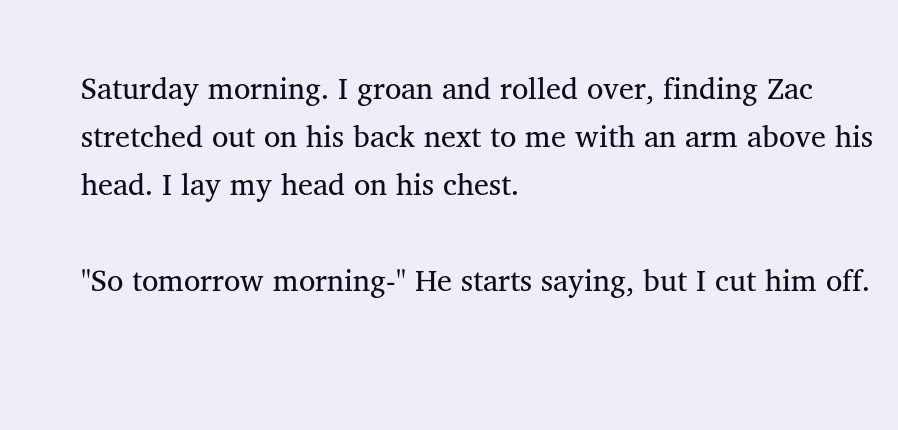Saturday morning. I groan and rolled over, finding Zac stretched out on his back next to me with an arm above his head. I lay my head on his chest.

"So tomorrow morning-" He starts saying, but I cut him off.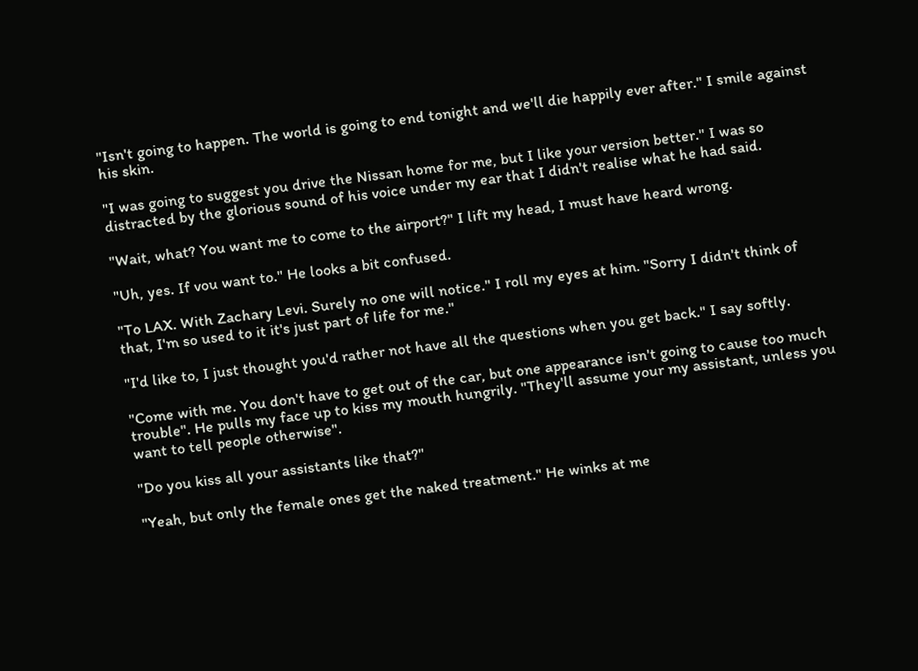"Isn't going to happen. The world is going to end tonight and we'll die happily ever after." I smile against his skin.

"I was going to suggest you drive the Nissan home for me, but I like your version better." I was so distracted by the glorious sound of his voice under my ear that I didn't realise what he had said.

"Wait, what? You want me to come to the airport?" I lift my head, I must have heard wrong.

"Uh, yes. If vou want to." He looks a bit confused.

"To LAX. With Zachary Levi. Surely no one will notice." I roll my eyes at him. "Sorry I didn't think of that, I'm so used to it it's just part of life for me."

"I'd like to, I just thought you'd rather not have all the questions when you get back." I say softly.

"Come with me. You don't have to get out of the car, but one appearance isn't going to cause too much trouble". He pulls my face up to kiss my mouth hungrily. "They'll assume your my assistant, unless you want to tell people otherwise".

"Do you kiss all your assistants like that?"

"Yeah, but only the female ones get the naked treatment." He winks at me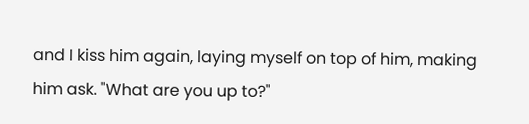and I kiss him again, laying myself on top of him, making him ask. "What are you up to?"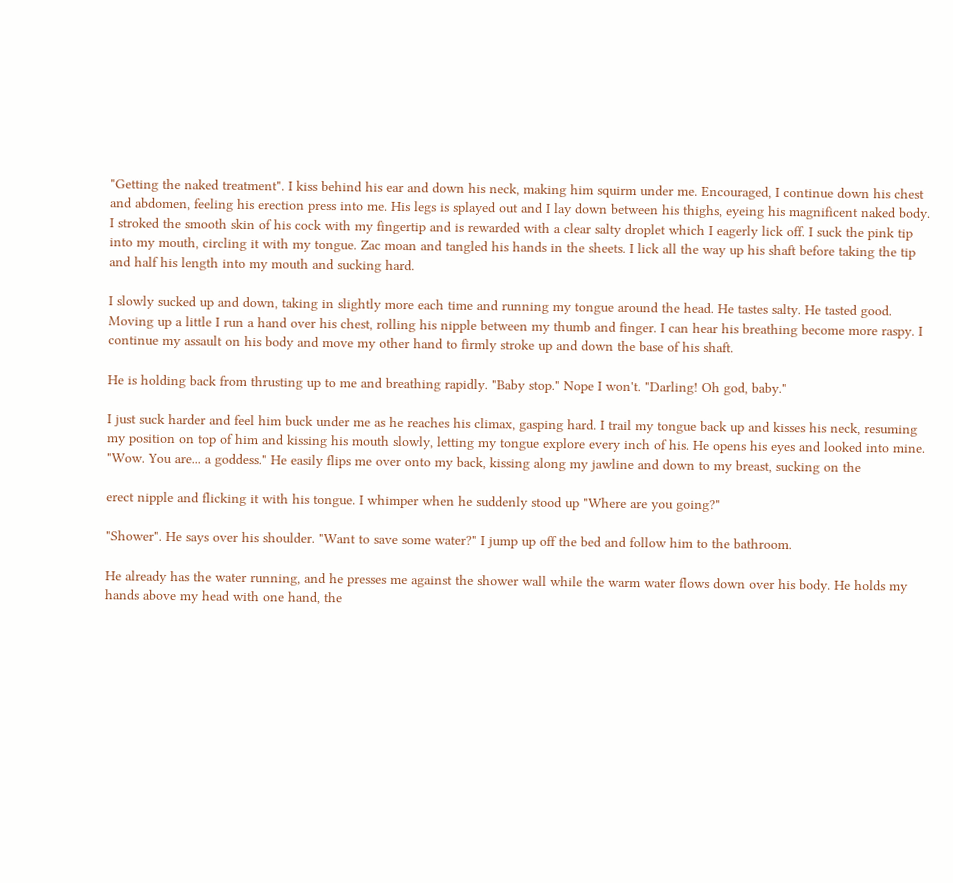"Getting the naked treatment". I kiss behind his ear and down his neck, making him squirm under me. Encouraged, I continue down his chest and abdomen, feeling his erection press into me. His legs is splayed out and I lay down between his thighs, eyeing his magnificent naked body. I stroked the smooth skin of his cock with my fingertip and is rewarded with a clear salty droplet which I eagerly lick off. I suck the pink tip into my mouth, circling it with my tongue. Zac moan and tangled his hands in the sheets. I lick all the way up his shaft before taking the tip and half his length into my mouth and sucking hard.

I slowly sucked up and down, taking in slightly more each time and running my tongue around the head. He tastes salty. He tasted good. Moving up a little I run a hand over his chest, rolling his nipple between my thumb and finger. I can hear his breathing become more raspy. I continue my assault on his body and move my other hand to firmly stroke up and down the base of his shaft.

He is holding back from thrusting up to me and breathing rapidly. "Baby stop." Nope I won't. "Darling! Oh god, baby."

I just suck harder and feel him buck under me as he reaches his climax, gasping hard. I trail my tongue back up and kisses his neck, resuming my position on top of him and kissing his mouth slowly, letting my tongue explore every inch of his. He opens his eyes and looked into mine. "Wow. You are... a goddess." He easily flips me over onto my back, kissing along my jawline and down to my breast, sucking on the

erect nipple and flicking it with his tongue. I whimper when he suddenly stood up "Where are you going?"

"Shower". He says over his shoulder. "Want to save some water?" I jump up off the bed and follow him to the bathroom.

He already has the water running, and he presses me against the shower wall while the warm water flows down over his body. He holds my hands above my head with one hand, the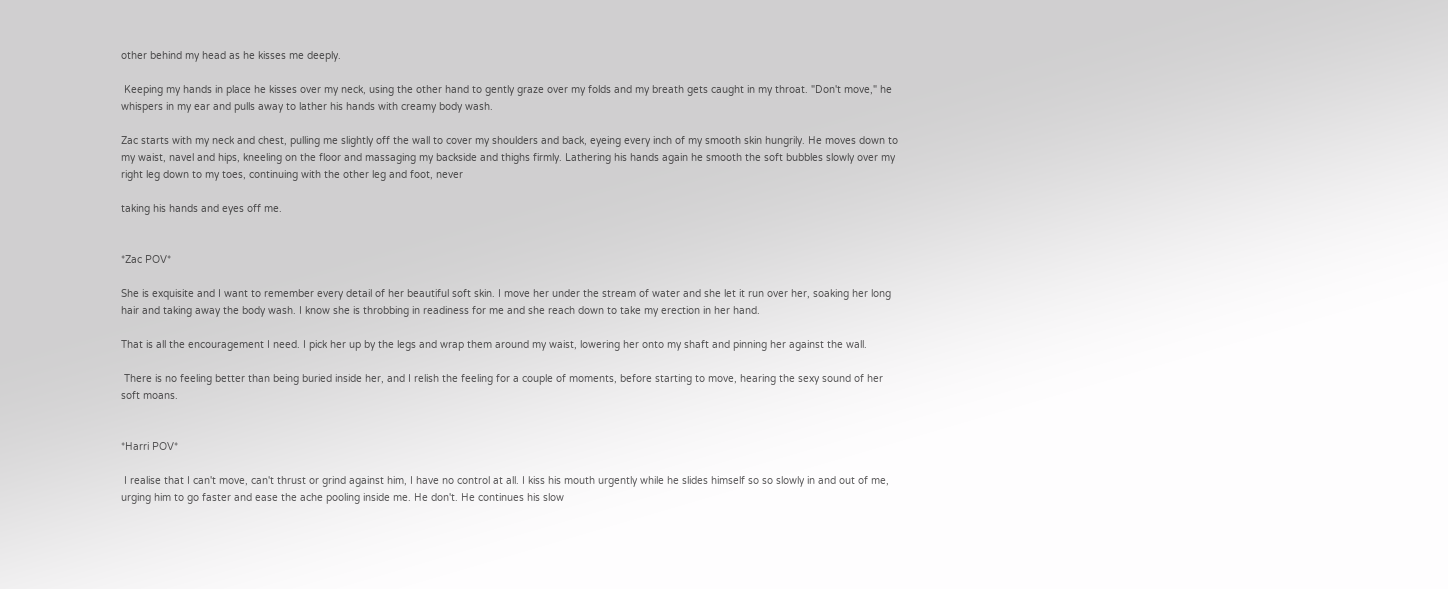other behind my head as he kisses me deeply.

 Keeping my hands in place he kisses over my neck, using the other hand to gently graze over my folds and my breath gets caught in my throat. "Don't move," he whispers in my ear and pulls away to lather his hands with creamy body wash.

Zac starts with my neck and chest, pulling me slightly off the wall to cover my shoulders and back, eyeing every inch of my smooth skin hungrily. He moves down to my waist, navel and hips, kneeling on the floor and massaging my backside and thighs firmly. Lathering his hands again he smooth the soft bubbles slowly over my right leg down to my toes, continuing with the other leg and foot, never

taking his hands and eyes off me.


*Zac POV*

She is exquisite and I want to remember every detail of her beautiful soft skin. I move her under the stream of water and she let it run over her, soaking her long hair and taking away the body wash. I know she is throbbing in readiness for me and she reach down to take my erection in her hand.

That is all the encouragement I need. I pick her up by the legs and wrap them around my waist, lowering her onto my shaft and pinning her against the wall.

 There is no feeling better than being buried inside her, and I relish the feeling for a couple of moments, before starting to move, hearing the sexy sound of her soft moans.


*Harri POV*

 I realise that I can't move, can't thrust or grind against him, I have no control at all. I kiss his mouth urgently while he slides himself so so slowly in and out of me, urging him to go faster and ease the ache pooling inside me. He don't. He continues his slow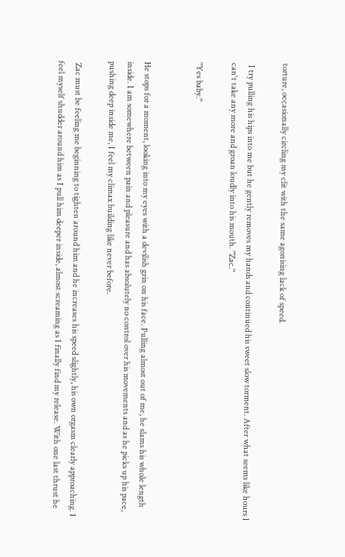torture, occasionally circling my clit with the same agonising lack of speed.

 I try pulling his hips into me but he gently removes my hands and continued his sweet slow torment. After what seems like hours I can't take any more and groan loudly into his mouth. "Zac."

"Yes baby."


He stops for a moment, looking into my eyes with a devilish grin on his face. Pulling almost out of me, he slams his whole length inside. I am somewhere between pain and pleasure and has absolutely no control over his movements and as he picks up his pace, pushing deep inside me, I feel my climax building like never before.

 Zac must be feeling me beginning to tighten around him and he increases his speed slightly, his own orgasm clearly approaching. I feel myself shudder around him as I pull him deeper inside, almost screaming as I finally find my release. With one last thrust he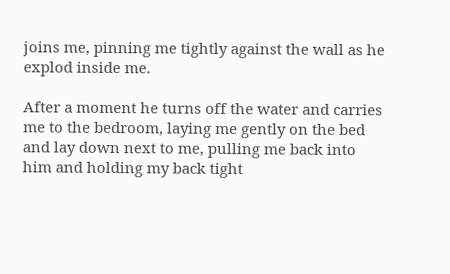joins me, pinning me tightly against the wall as he explod inside me.

After a moment he turns off the water and carries me to the bedroom, laying me gently on the bed and lay down next to me, pulling me back into him and holding my back tight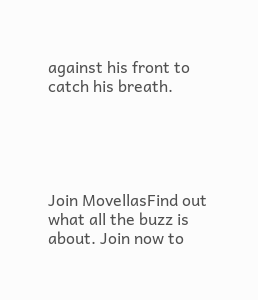against his front to catch his breath.





Join MovellasFind out what all the buzz is about. Join now to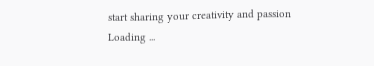start sharing your creativity and passion
Loading ...